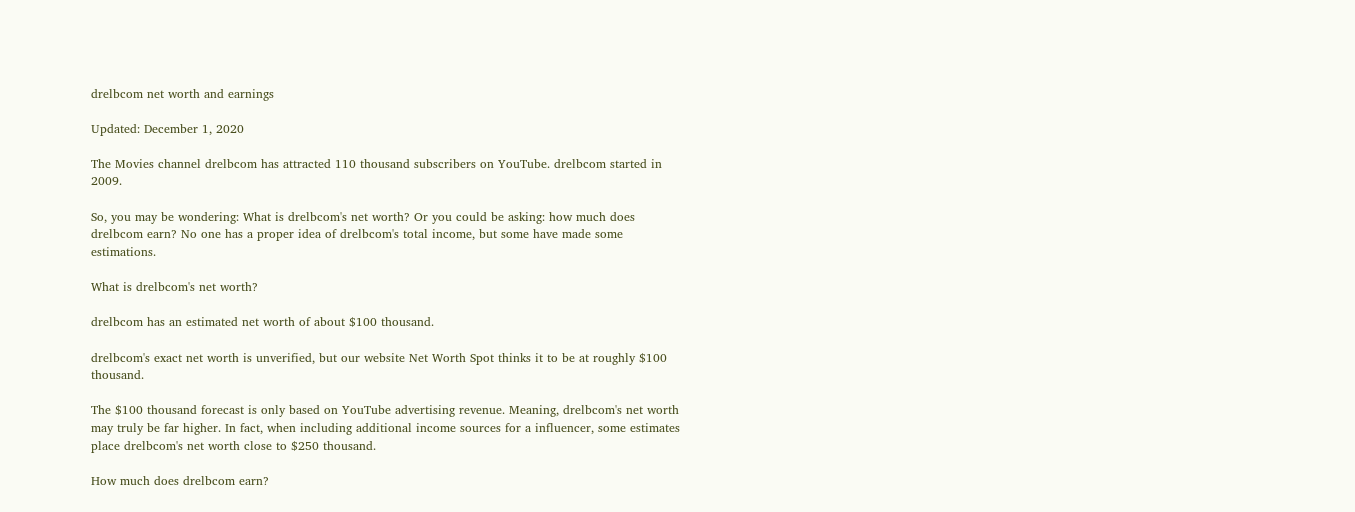drelbcom net worth and earnings

Updated: December 1, 2020

The Movies channel drelbcom has attracted 110 thousand subscribers on YouTube. drelbcom started in 2009.

So, you may be wondering: What is drelbcom's net worth? Or you could be asking: how much does drelbcom earn? No one has a proper idea of drelbcom's total income, but some have made some estimations.

What is drelbcom's net worth?

drelbcom has an estimated net worth of about $100 thousand.

drelbcom's exact net worth is unverified, but our website Net Worth Spot thinks it to be at roughly $100 thousand.

The $100 thousand forecast is only based on YouTube advertising revenue. Meaning, drelbcom's net worth may truly be far higher. In fact, when including additional income sources for a influencer, some estimates place drelbcom's net worth close to $250 thousand.

How much does drelbcom earn?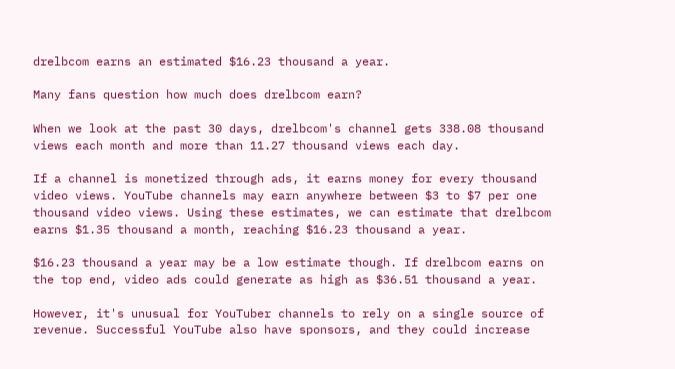drelbcom earns an estimated $16.23 thousand a year.

Many fans question how much does drelbcom earn?

When we look at the past 30 days, drelbcom's channel gets 338.08 thousand views each month and more than 11.27 thousand views each day.

If a channel is monetized through ads, it earns money for every thousand video views. YouTube channels may earn anywhere between $3 to $7 per one thousand video views. Using these estimates, we can estimate that drelbcom earns $1.35 thousand a month, reaching $16.23 thousand a year.

$16.23 thousand a year may be a low estimate though. If drelbcom earns on the top end, video ads could generate as high as $36.51 thousand a year.

However, it's unusual for YouTuber channels to rely on a single source of revenue. Successful YouTube also have sponsors, and they could increase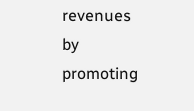revenues by promoting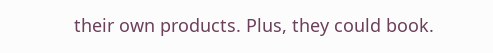their own products. Plus, they could book.